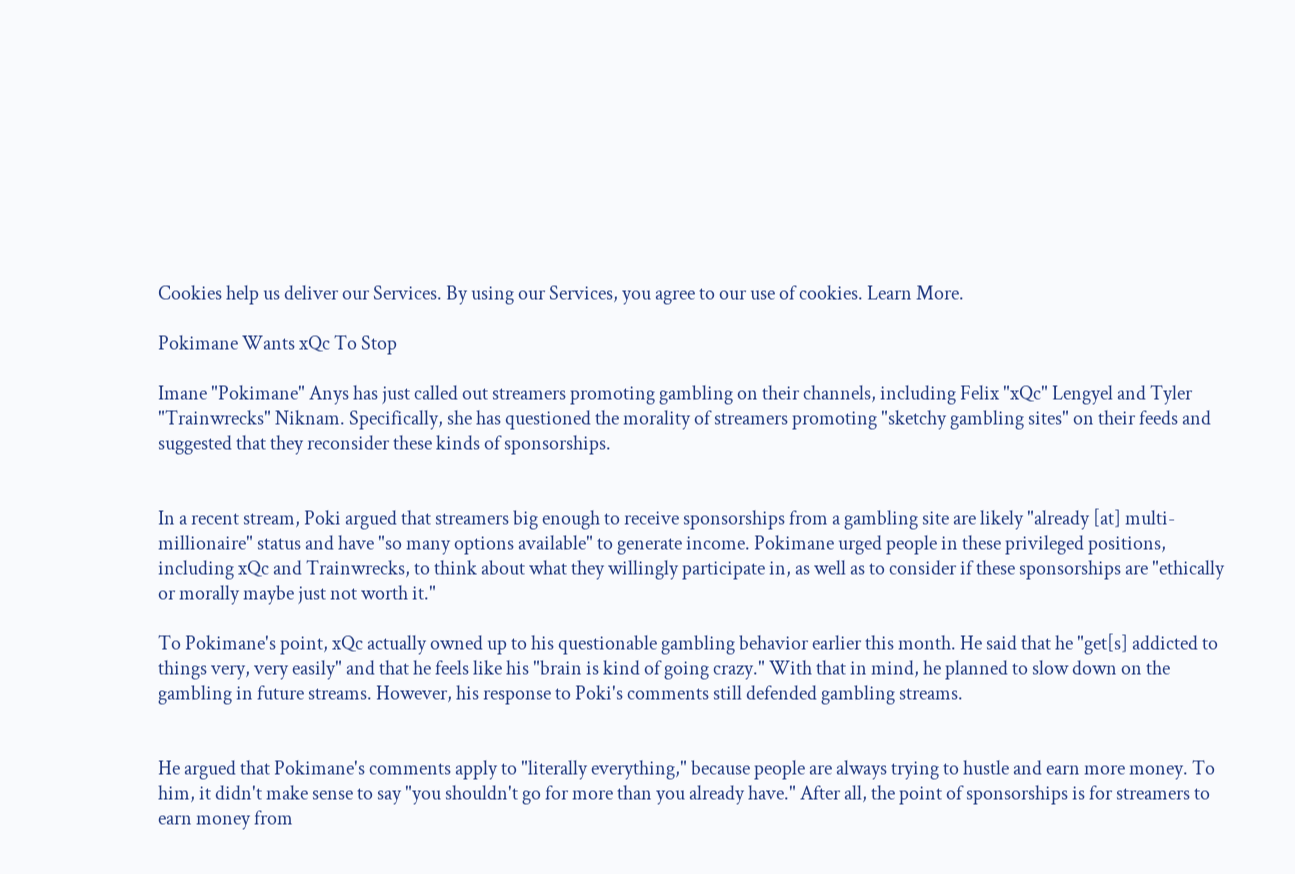Cookies help us deliver our Services. By using our Services, you agree to our use of cookies. Learn More.

Pokimane Wants xQc To Stop

Imane "Pokimane" Anys has just called out streamers promoting gambling on their channels, including Felix "xQc" Lengyel and Tyler "Trainwrecks" Niknam. Specifically, she has questioned the morality of streamers promoting "sketchy gambling sites" on their feeds and suggested that they reconsider these kinds of sponsorships.


In a recent stream, Poki argued that streamers big enough to receive sponsorships from a gambling site are likely "already [at] multi-millionaire" status and have "so many options available" to generate income. Pokimane urged people in these privileged positions, including xQc and Trainwrecks, to think about what they willingly participate in, as well as to consider if these sponsorships are "ethically or morally maybe just not worth it."

To Pokimane's point, xQc actually owned up to his questionable gambling behavior earlier this month. He said that he "get[s] addicted to things very, very easily" and that he feels like his "brain is kind of going crazy." With that in mind, he planned to slow down on the gambling in future streams. However, his response to Poki's comments still defended gambling streams.


He argued that Pokimane's comments apply to "literally everything," because people are always trying to hustle and earn more money. To him, it didn't make sense to say "you shouldn't go for more than you already have." After all, the point of sponsorships is for streamers to earn money from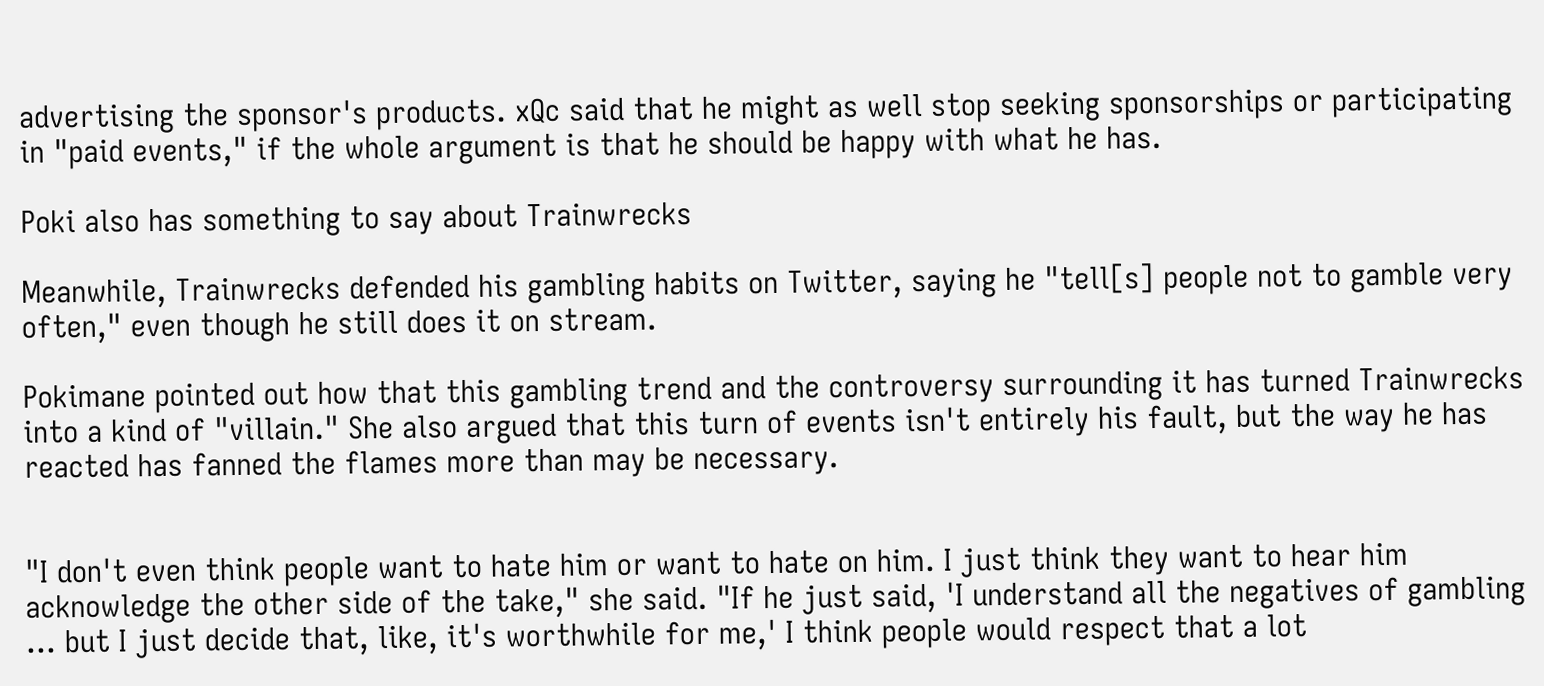advertising the sponsor's products. xQc said that he might as well stop seeking sponsorships or participating in "paid events," if the whole argument is that he should be happy with what he has.

Poki also has something to say about Trainwrecks

Meanwhile, Trainwrecks defended his gambling habits on Twitter, saying he "tell[s] people not to gamble very often," even though he still does it on stream.

Pokimane pointed out how that this gambling trend and the controversy surrounding it has turned Trainwrecks into a kind of "villain." She also argued that this turn of events isn't entirely his fault, but the way he has reacted has fanned the flames more than may be necessary.


"I don't even think people want to hate him or want to hate on him. I just think they want to hear him acknowledge the other side of the take," she said. "If he just said, 'I understand all the negatives of gambling ... but I just decide that, like, it's worthwhile for me,' I think people would respect that a lot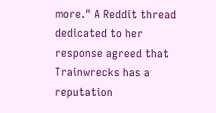more." A Reddit thread dedicated to her response agreed that Trainwrecks has a reputation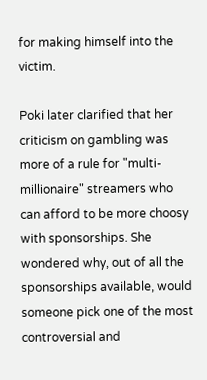for making himself into the victim.

Poki later clarified that her criticism on gambling was more of a rule for "multi-millionaire" streamers who can afford to be more choosy with sponsorships. She wondered why, out of all the sponsorships available, would someone pick one of the most controversial and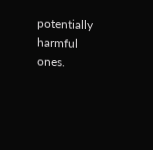potentially harmful ones.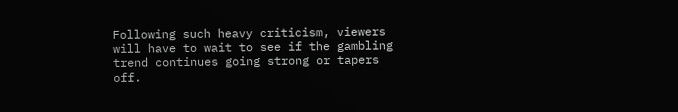Following such heavy criticism, viewers will have to wait to see if the gambling trend continues going strong or tapers off.